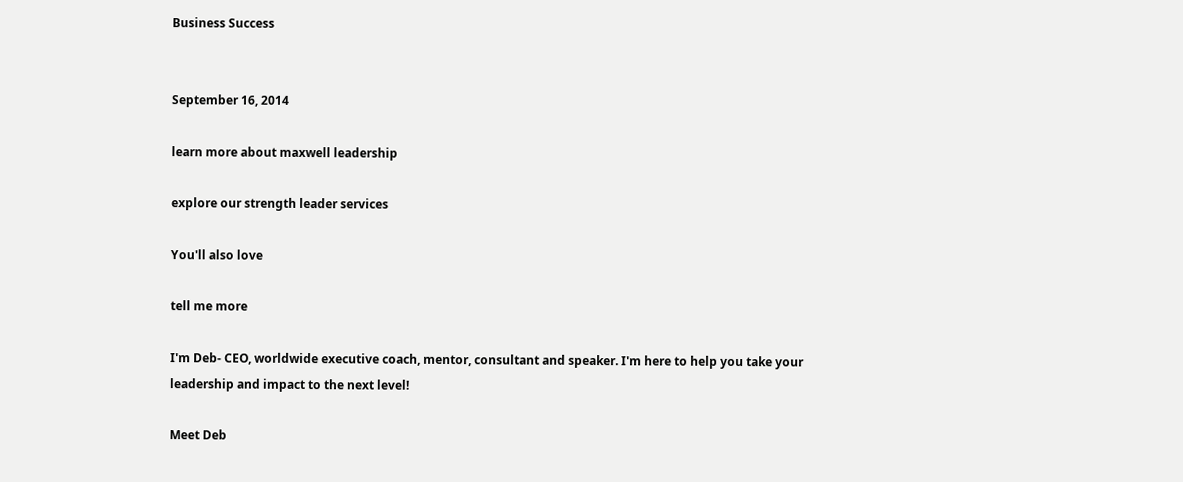Business Success


September 16, 2014

learn more about maxwell leadership

explore our strength leader services

You'll also love

tell me more

I'm Deb- CEO, worldwide executive coach, mentor, consultant and speaker. I'm here to help you take your leadership and impact to the next level!

Meet Deb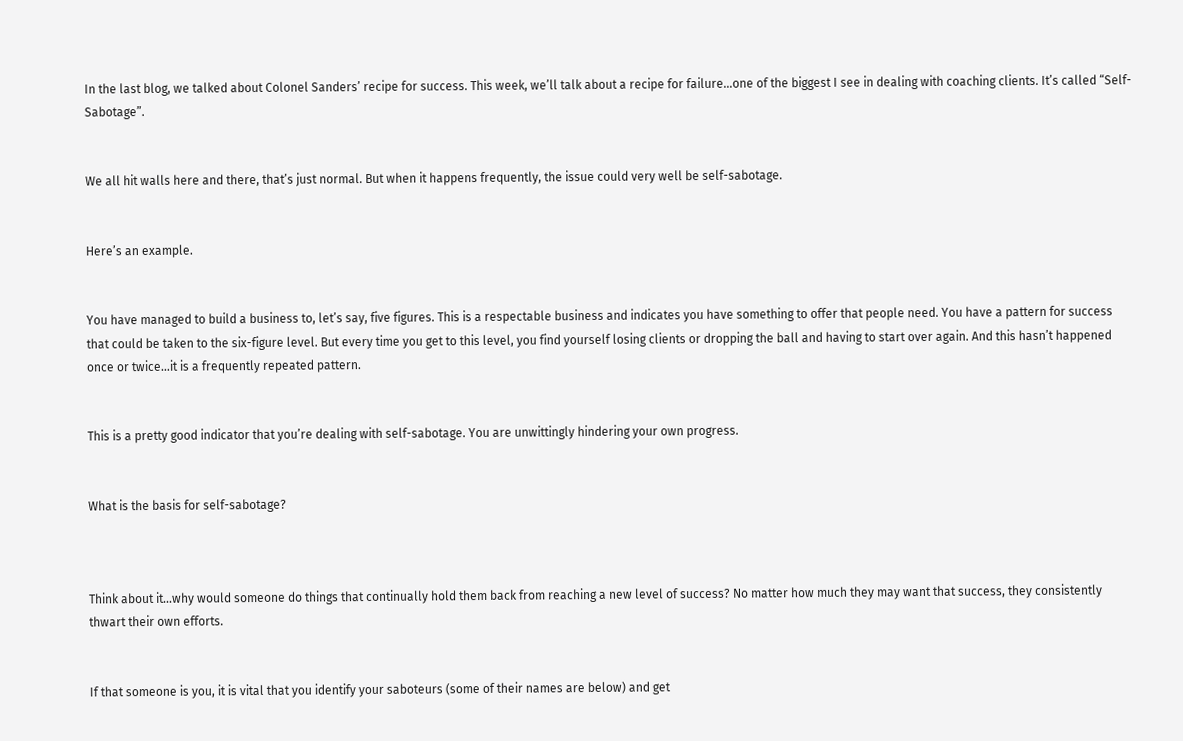In the last blog, we talked about Colonel Sanders’ recipe for success. This week, we’ll talk about a recipe for failure…one of the biggest I see in dealing with coaching clients. It’s called “Self-Sabotage”.


We all hit walls here and there, that’s just normal. But when it happens frequently, the issue could very well be self-sabotage.


Here’s an example.


You have managed to build a business to, let’s say, five figures. This is a respectable business and indicates you have something to offer that people need. You have a pattern for success that could be taken to the six-figure level. But every time you get to this level, you find yourself losing clients or dropping the ball and having to start over again. And this hasn’t happened once or twice…it is a frequently repeated pattern.


This is a pretty good indicator that you’re dealing with self-sabotage. You are unwittingly hindering your own progress.


What is the basis for self-sabotage?



Think about it…why would someone do things that continually hold them back from reaching a new level of success? No matter how much they may want that success, they consistently thwart their own efforts.


If that someone is you, it is vital that you identify your saboteurs (some of their names are below) and get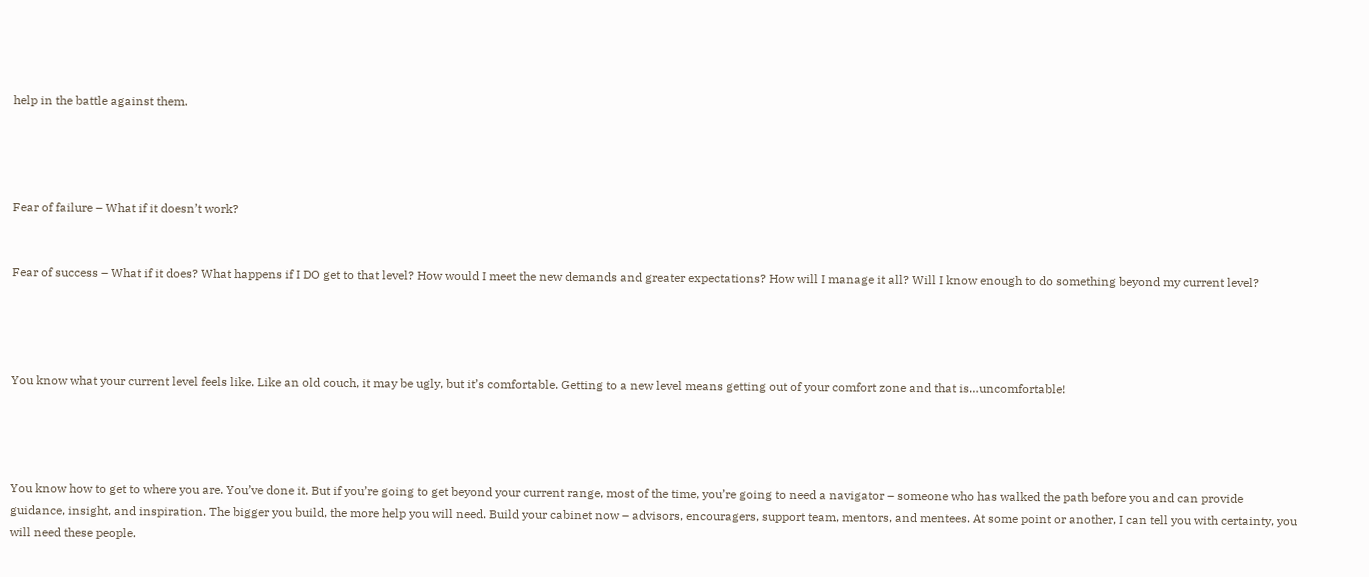help in the battle against them.




Fear of failure – What if it doesn’t work?


Fear of success – What if it does? What happens if I DO get to that level? How would I meet the new demands and greater expectations? How will I manage it all? Will I know enough to do something beyond my current level?




You know what your current level feels like. Like an old couch, it may be ugly, but it’s comfortable. Getting to a new level means getting out of your comfort zone and that is…uncomfortable!




You know how to get to where you are. You’ve done it. But if you’re going to get beyond your current range, most of the time, you’re going to need a navigator – someone who has walked the path before you and can provide guidance, insight, and inspiration. The bigger you build, the more help you will need. Build your cabinet now – advisors, encouragers, support team, mentors, and mentees. At some point or another, I can tell you with certainty, you will need these people.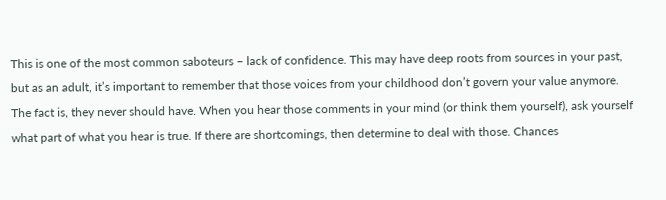This is one of the most common saboteurs – lack of confidence. This may have deep roots from sources in your past, but as an adult, it’s important to remember that those voices from your childhood don’t govern your value anymore. The fact is, they never should have. When you hear those comments in your mind (or think them yourself), ask yourself what part of what you hear is true. If there are shortcomings, then determine to deal with those. Chances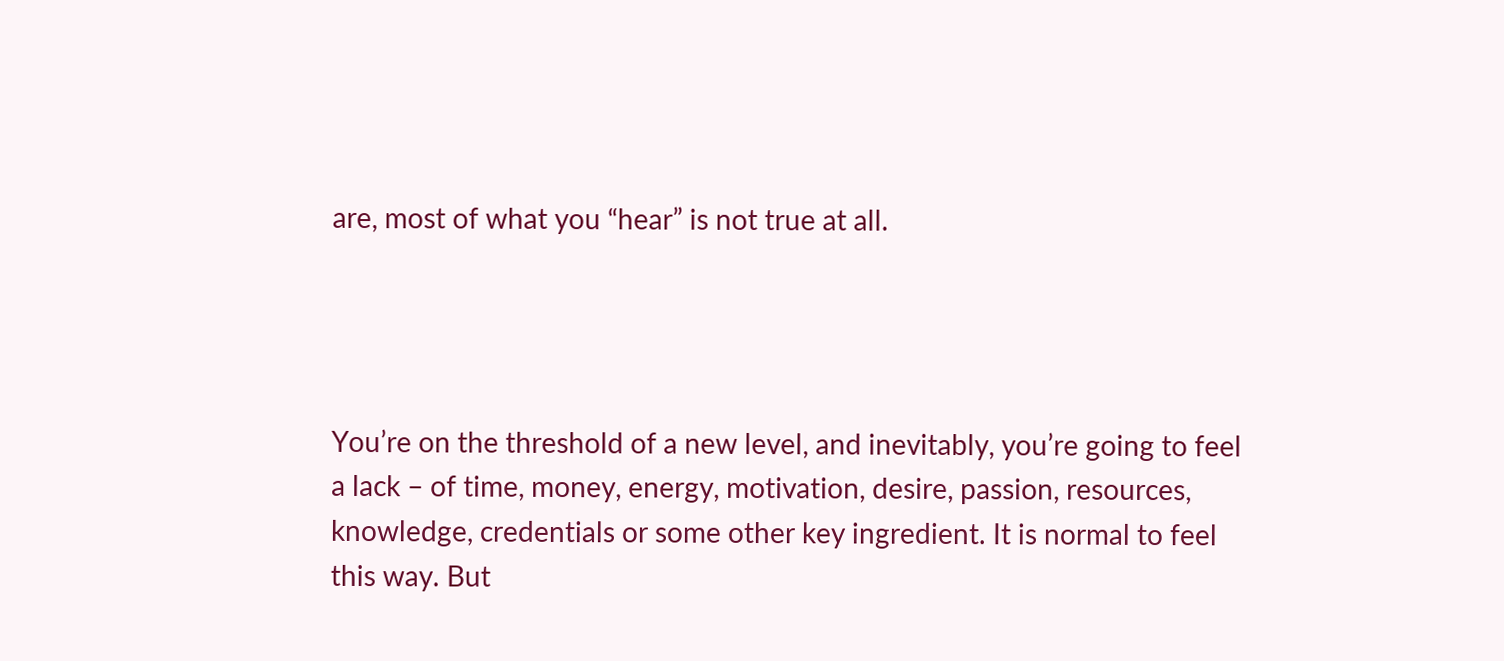are, most of what you “hear” is not true at all.




You’re on the threshold of a new level, and inevitably, you’re going to feel a lack – of time, money, energy, motivation, desire, passion, resources, knowledge, credentials or some other key ingredient. It is normal to feel this way. But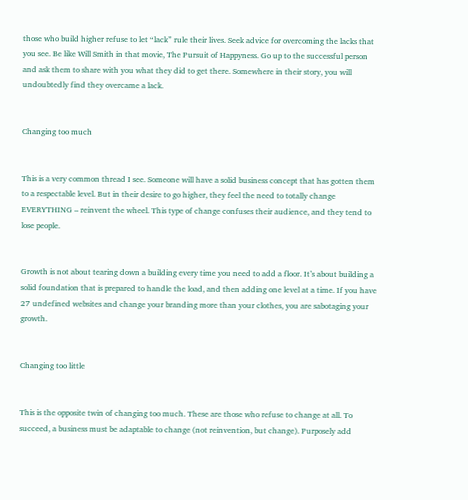those who build higher refuse to let “lack” rule their lives. Seek advice for overcoming the lacks that you see. Be like Will Smith in that movie, The Pursuit of Happyness. Go up to the successful person and ask them to share with you what they did to get there. Somewhere in their story, you will undoubtedly find they overcame a lack.


Changing too much


This is a very common thread I see. Someone will have a solid business concept that has gotten them to a respectable level. But in their desire to go higher, they feel the need to totally change EVERYTHING – reinvent the wheel. This type of change confuses their audience, and they tend to lose people.


Growth is not about tearing down a building every time you need to add a floor. It’s about building a solid foundation that is prepared to handle the load, and then adding one level at a time. If you have 27 undefined websites and change your branding more than your clothes, you are sabotaging your growth.


Changing too little


This is the opposite twin of changing too much. These are those who refuse to change at all. To succeed, a business must be adaptable to change (not reinvention, but change). Purposely add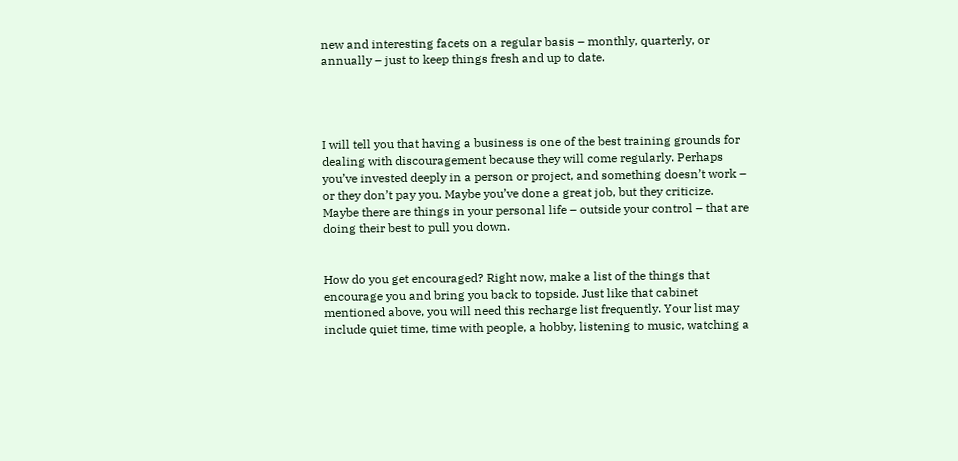new and interesting facets on a regular basis – monthly, quarterly, or annually – just to keep things fresh and up to date.




I will tell you that having a business is one of the best training grounds for dealing with discouragement because they will come regularly. Perhaps you’ve invested deeply in a person or project, and something doesn’t work – or they don’t pay you. Maybe you’ve done a great job, but they criticize. Maybe there are things in your personal life – outside your control – that are doing their best to pull you down.


How do you get encouraged? Right now, make a list of the things that encourage you and bring you back to topside. Just like that cabinet mentioned above, you will need this recharge list frequently. Your list may include quiet time, time with people, a hobby, listening to music, watching a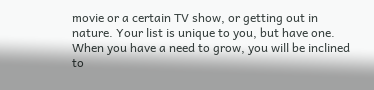movie or a certain TV show, or getting out in nature. Your list is unique to you, but have one. When you have a need to grow, you will be inclined to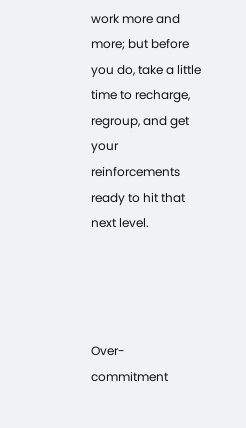work more and more; but before you do, take a little time to recharge, regroup, and get your reinforcements ready to hit that next level.




Over-commitment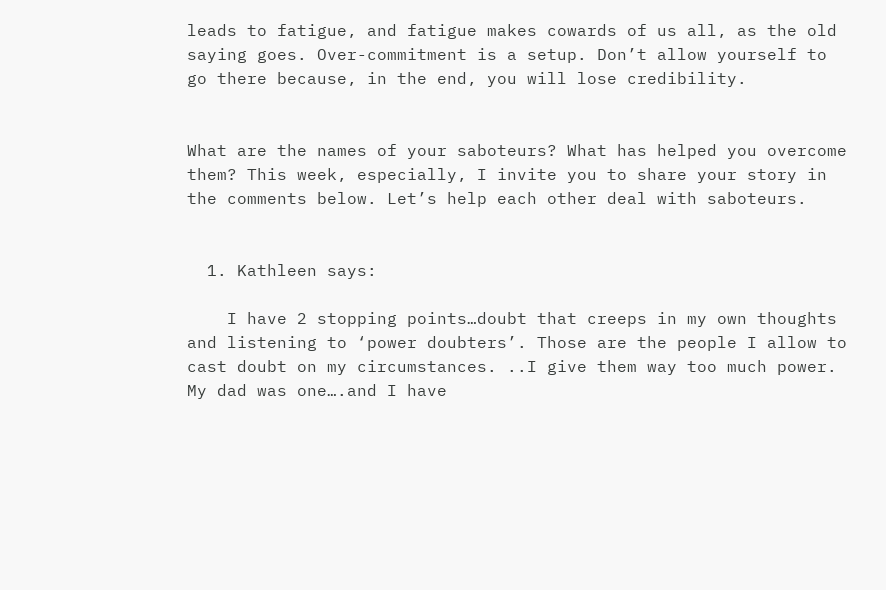leads to fatigue, and fatigue makes cowards of us all, as the old saying goes. Over-commitment is a setup. Don’t allow yourself to go there because, in the end, you will lose credibility.


What are the names of your saboteurs? What has helped you overcome them? This week, especially, I invite you to share your story in the comments below. Let’s help each other deal with saboteurs.


  1. Kathleen says:

    I have 2 stopping points…doubt that creeps in my own thoughts and listening to ‘power doubters’. Those are the people I allow to cast doubt on my circumstances. ..I give them way too much power. My dad was one….and I have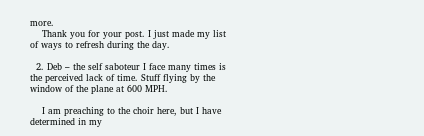more.
    Thank you for your post. I just made my list of ways to refresh during the day.

  2. Deb – the self saboteur I face many times is the perceived lack of time. Stuff flying by the window of the plane at 600 MPH.

    I am preaching to the choir here, but I have determined in my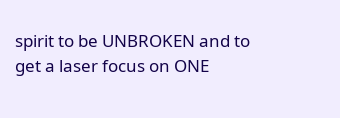spirit to be UNBROKEN and to get a laser focus on ONE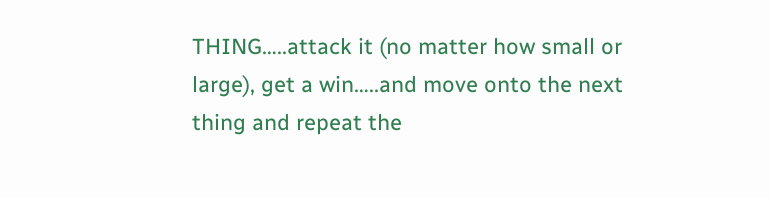THING…..attack it (no matter how small or large), get a win…..and move onto the next thing and repeat the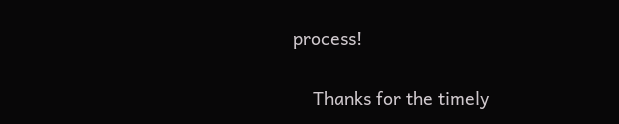process!

    Thanks for the timely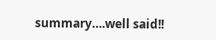summary….well said!!